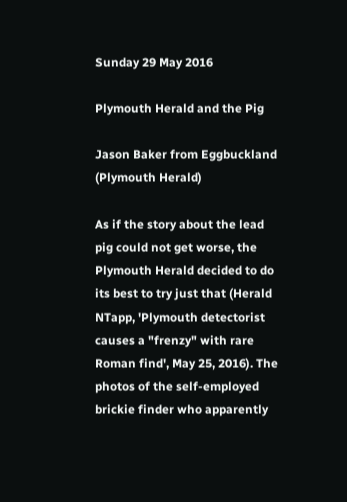Sunday 29 May 2016

Plymouth Herald and the Pig

Jason Baker from Eggbuckland (Plymouth Herald)

As if the story about the lead pig could not get worse, the Plymouth Herald decided to do its best to try just that (Herald NTapp, 'Plymouth detectorist causes a "frenzy" with rare Roman find', May 25, 2016). The photos of the self-employed brickie finder who apparently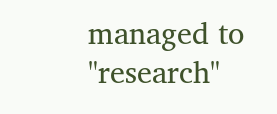managed to "research"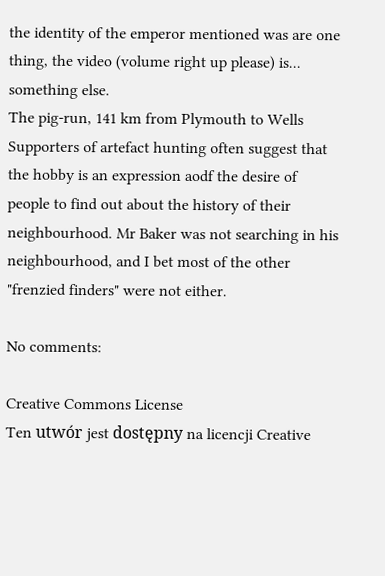the identity of the emperor mentioned was are one thing, the video (volume right up please) is... something else.
The pig-run, 141 km from Plymouth to Wells
Supporters of artefact hunting often suggest that the hobby is an expression aodf the desire of people to find out about the history of their neighbourhood. Mr Baker was not searching in his neighbourhood, and I bet most of the other "frenzied finders" were not either.

No comments:

Creative Commons License
Ten utwór jest dostępny na licencji Creative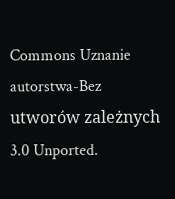Commons Uznanie autorstwa-Bez utworów zależnych 3.0 Unported.